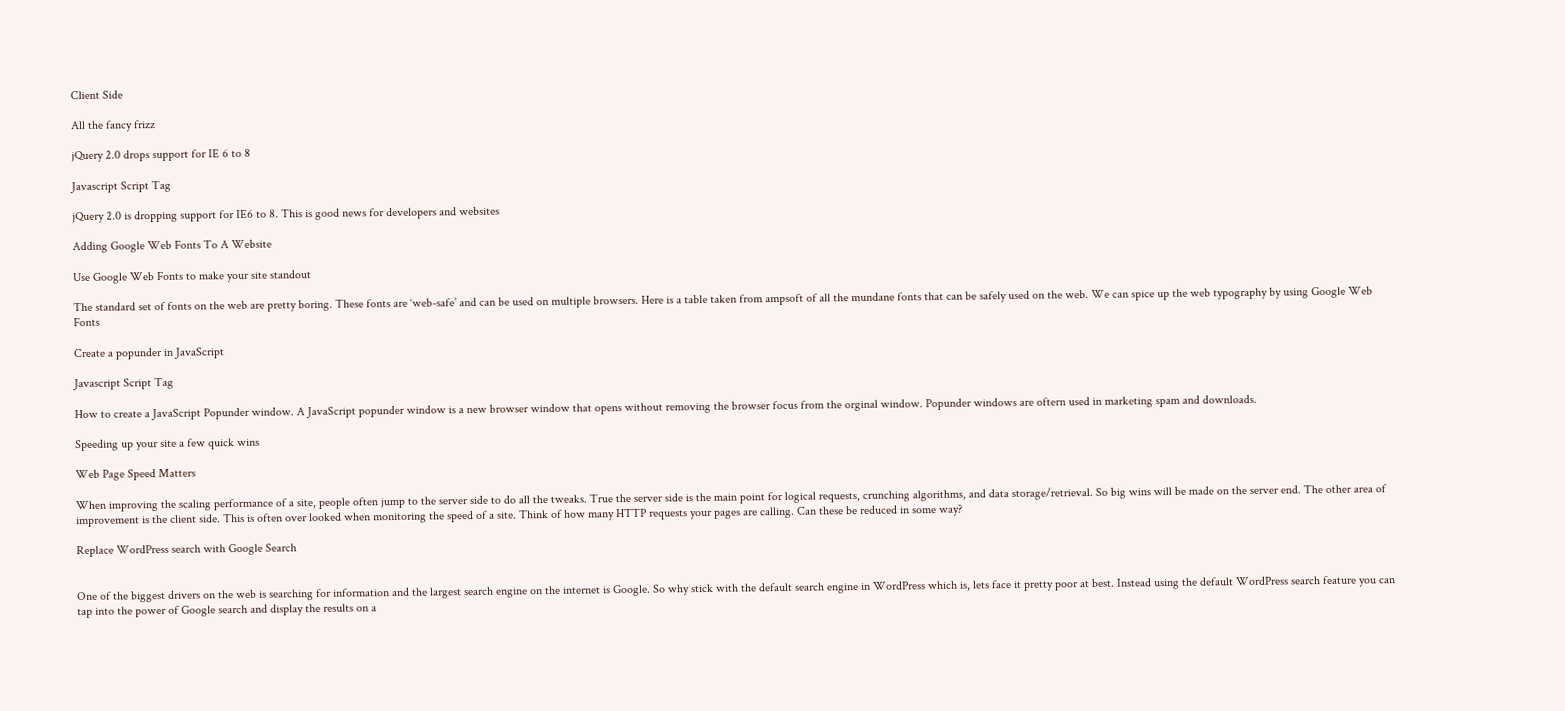Client Side

All the fancy frizz

jQuery 2.0 drops support for IE 6 to 8

Javascript Script Tag

jQuery 2.0 is dropping support for IE6 to 8. This is good news for developers and websites

Adding Google Web Fonts To A Website

Use Google Web Fonts to make your site standout

The standard set of fonts on the web are pretty boring. These fonts are ‘web-safe’ and can be used on multiple browsers. Here is a table taken from ampsoft of all the mundane fonts that can be safely used on the web. We can spice up the web typography by using Google Web Fonts

Create a popunder in JavaScript

Javascript Script Tag

How to create a JavaScript Popunder window. A JavaScript popunder window is a new browser window that opens without removing the browser focus from the orginal window. Popunder windows are oftern used in marketing spam and downloads.

Speeding up your site a few quick wins

Web Page Speed Matters

When improving the scaling performance of a site, people often jump to the server side to do all the tweaks. True the server side is the main point for logical requests, crunching algorithms, and data storage/retrieval. So big wins will be made on the server end. The other area of improvement is the client side. This is often over looked when monitoring the speed of a site. Think of how many HTTP requests your pages are calling. Can these be reduced in some way?

Replace WordPress search with Google Search


One of the biggest drivers on the web is searching for information and the largest search engine on the internet is Google. So why stick with the default search engine in WordPress which is, lets face it pretty poor at best. Instead using the default WordPress search feature you can tap into the power of Google search and display the results on a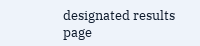designated results page